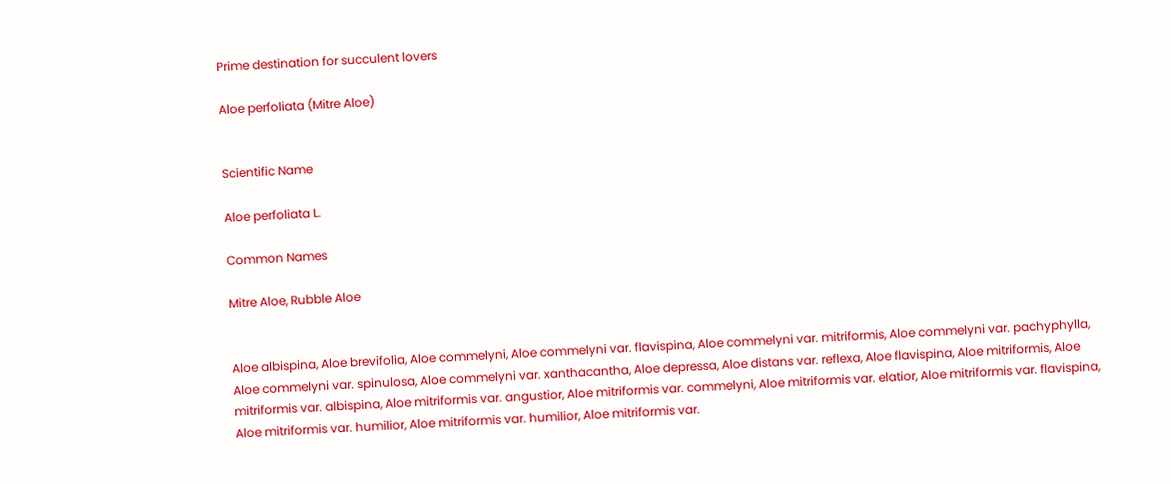Prime destination for succulent lovers

Aloe perfoliata (Mitre Aloe)


Scientific Name

Aloe perfoliata L.

Common Names

Mitre Aloe, Rubble Aloe


Aloe albispina, Aloe brevifolia, Aloe commelyni, Aloe commelyni var. flavispina, Aloe commelyni var. mitriformis, Aloe commelyni var. pachyphylla, Aloe commelyni var. spinulosa, Aloe commelyni var. xanthacantha, Aloe depressa, Aloe distans var. reflexa, Aloe flavispina, Aloe mitriformis, Aloe mitriformis var. albispina, Aloe mitriformis var. angustior, Aloe mitriformis var. commelyni, Aloe mitriformis var. elatior, Aloe mitriformis var. flavispina, Aloe mitriformis var. humilior, Aloe mitriformis var. humilior, Aloe mitriformis var.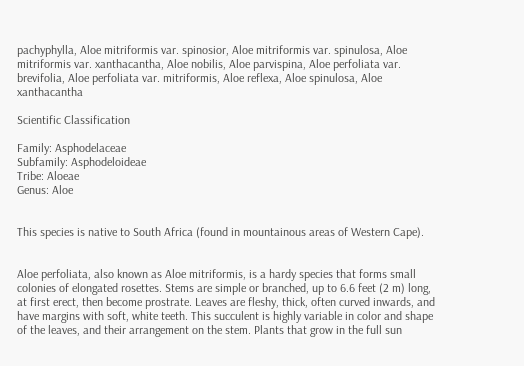pachyphylla, Aloe mitriformis var. spinosior, Aloe mitriformis var. spinulosa, Aloe mitriformis var. xanthacantha, Aloe nobilis, Aloe parvispina, Aloe perfoliata var. brevifolia, Aloe perfoliata var. mitriformis, Aloe reflexa, Aloe spinulosa, Aloe xanthacantha

Scientific Classification

Family: Asphodelaceae
Subfamily: Asphodeloideae
Tribe: Aloeae
Genus: Aloe


This species is native to South Africa (found in mountainous areas of Western Cape).


Aloe perfoliata, also known as Aloe mitriformis, is a hardy species that forms small colonies of elongated rosettes. Stems are simple or branched, up to 6.6 feet (2 m) long, at first erect, then become prostrate. Leaves are fleshy, thick, often curved inwards, and have margins with soft, white teeth. This succulent is highly variable in color and shape of the leaves, and their arrangement on the stem. Plants that grow in the full sun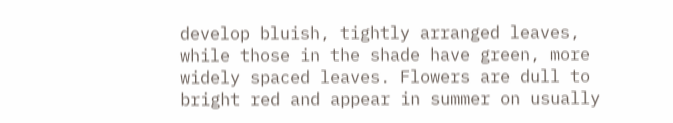develop bluish, tightly arranged leaves, while those in the shade have green, more widely spaced leaves. Flowers are dull to bright red and appear in summer on usually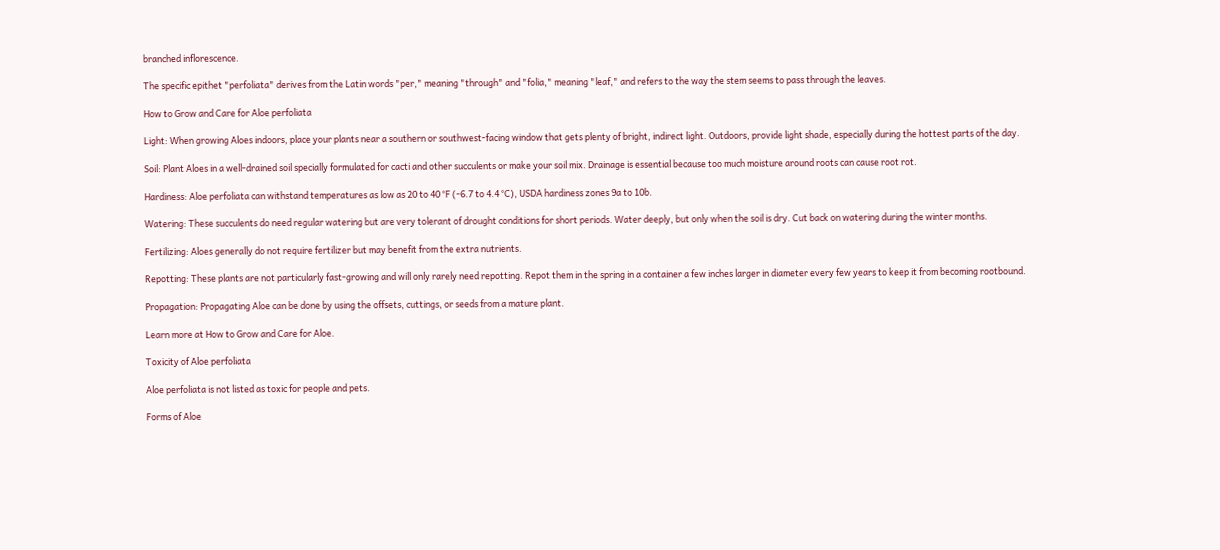branched inflorescence.

The specific epithet "perfoliata" derives from the Latin words "per," meaning "through" and "folia," meaning "leaf," and refers to the way the stem seems to pass through the leaves.

How to Grow and Care for Aloe perfoliata

Light: When growing Aloes indoors, place your plants near a southern or southwest-facing window that gets plenty of bright, indirect light. Outdoors, provide light shade, especially during the hottest parts of the day.

Soil: Plant Aloes in a well-drained soil specially formulated for cacti and other succulents or make your soil mix. Drainage is essential because too much moisture around roots can cause root rot.

Hardiness: Aloe perfoliata can withstand temperatures as low as 20 to 40 °F (-6.7 to 4.4 °C), USDA hardiness zones 9a to 10b.

Watering: These succulents do need regular watering but are very tolerant of drought conditions for short periods. Water deeply, but only when the soil is dry. Cut back on watering during the winter months.

Fertilizing: Aloes generally do not require fertilizer but may benefit from the extra nutrients.

Repotting: These plants are not particularly fast-growing and will only rarely need repotting. Repot them in the spring in a container a few inches larger in diameter every few years to keep it from becoming rootbound.

Propagation: Propagating Aloe can be done by using the offsets, cuttings, or seeds from a mature plant.

Learn more at How to Grow and Care for Aloe.

Toxicity of Aloe perfoliata

Aloe perfoliata is not listed as toxic for people and pets.

Forms of Aloe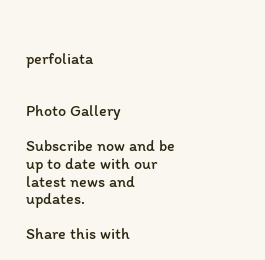perfoliata


Photo Gallery

Subscribe now and be up to date with our latest news and updates.

Share this with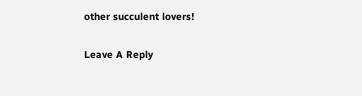other succulent lovers!

Leave A Reply